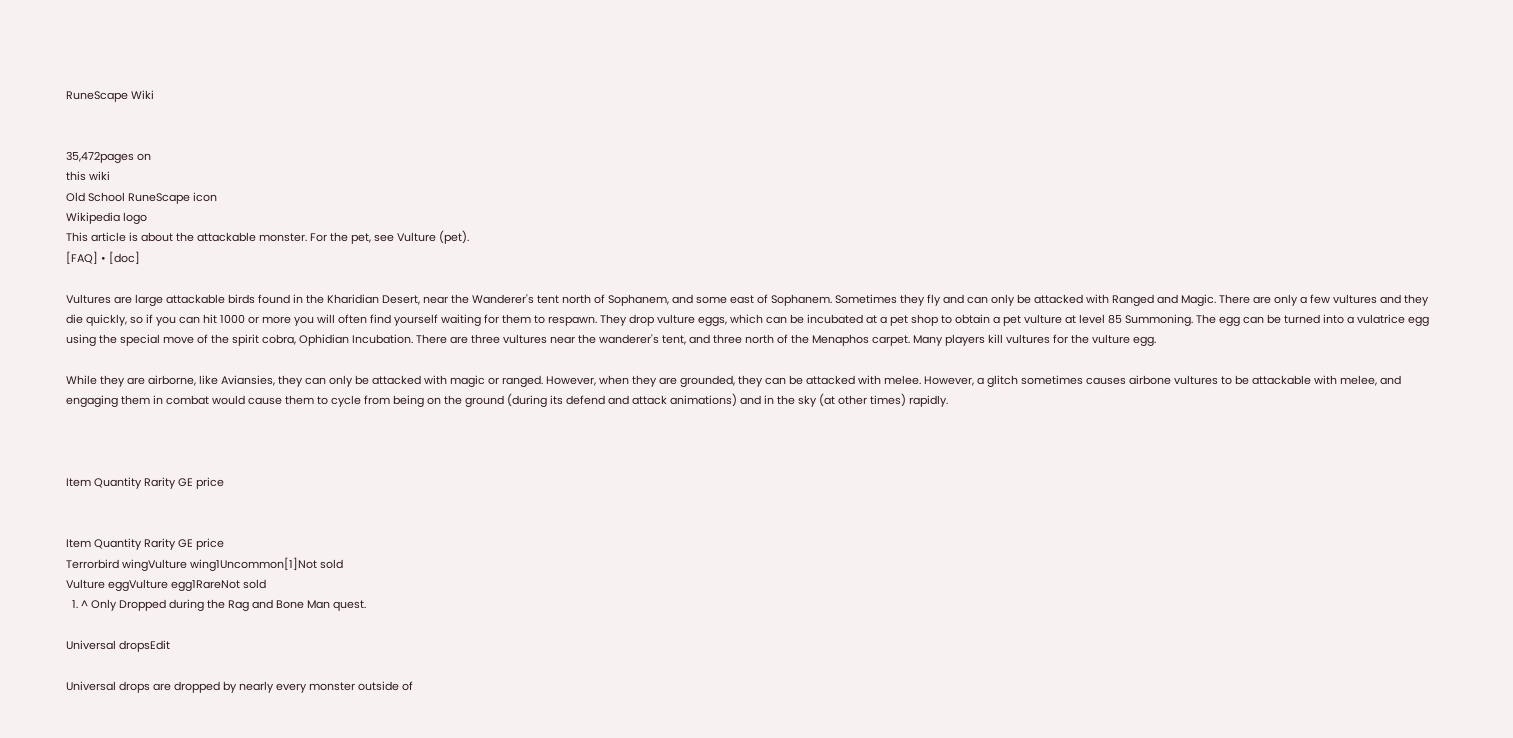RuneScape Wiki


35,472pages on
this wiki
Old School RuneScape icon
Wikipedia logo
This article is about the attackable monster. For the pet, see Vulture (pet).
[FAQ] • [doc]

Vultures are large attackable birds found in the Kharidian Desert, near the Wanderer's tent north of Sophanem, and some east of Sophanem. Sometimes they fly and can only be attacked with Ranged and Magic. There are only a few vultures and they die quickly, so if you can hit 1000 or more you will often find yourself waiting for them to respawn. They drop vulture eggs, which can be incubated at a pet shop to obtain a pet vulture at level 85 Summoning. The egg can be turned into a vulatrice egg using the special move of the spirit cobra, Ophidian Incubation. There are three vultures near the wanderer's tent, and three north of the Menaphos carpet. Many players kill vultures for the vulture egg.

While they are airborne, like Aviansies, they can only be attacked with magic or ranged. However, when they are grounded, they can be attacked with melee. However, a glitch sometimes causes airbone vultures to be attackable with melee, and engaging them in combat would cause them to cycle from being on the ground (during its defend and attack animations) and in the sky (at other times) rapidly.



Item Quantity Rarity GE price


Item Quantity Rarity GE price
Terrorbird wingVulture wing1Uncommon[1]Not sold
Vulture eggVulture egg1RareNot sold
  1. ^ Only Dropped during the Rag and Bone Man quest.

Universal dropsEdit

Universal drops are dropped by nearly every monster outside of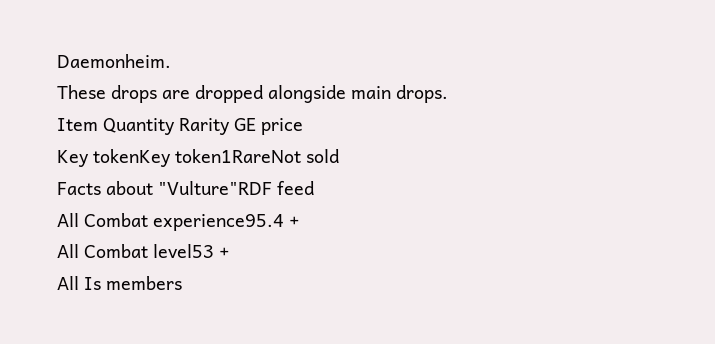Daemonheim.
These drops are dropped alongside main drops.
Item Quantity Rarity GE price
Key tokenKey token1RareNot sold
Facts about "Vulture"RDF feed
All Combat experience95.4 +
All Combat level53 +
All Is members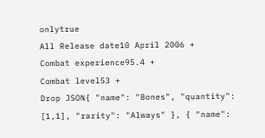onlytrue
All Release date10 April 2006 +
Combat experience95.4 +
Combat level53 +
Drop JSON{ "name": "Bones", "quantity": [1,1], "rarity": "Always" }, { "name":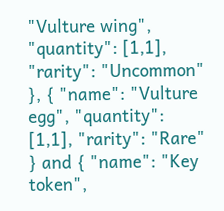"Vulture wing", "quantity": [1,1], "rarity": "Uncommon" }, { "name": "Vulture egg", "quantity": [1,1], "rarity": "Rare" } and { "name": "Key token",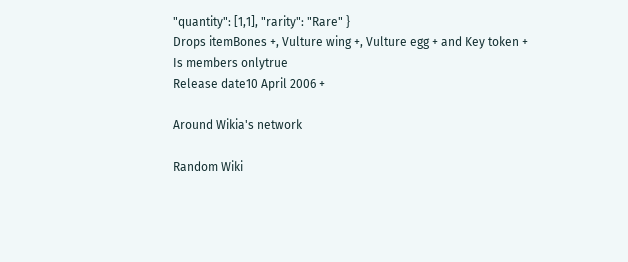"quantity": [1,1], "rarity": "Rare" }
Drops itemBones +, Vulture wing +, Vulture egg + and Key token +
Is members onlytrue
Release date10 April 2006 +

Around Wikia's network

Random Wiki